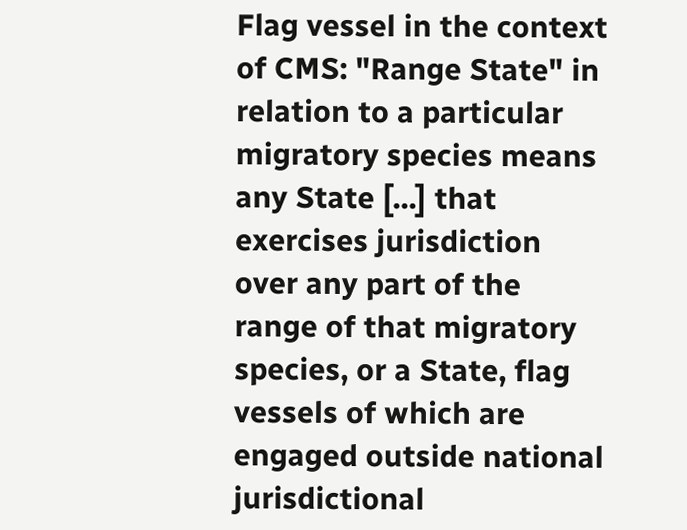Flag vessel in the context of CMS: "Range State" in relation to a particular migratory species means any State [...] that exercises jurisdiction over any part of the range of that migratory species, or a State, flag vessels of which are engaged outside national jurisdictional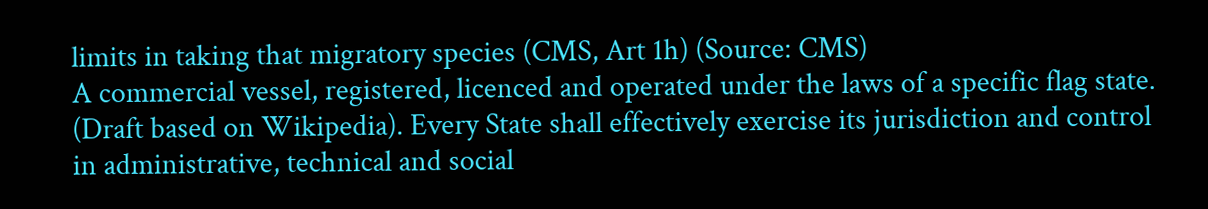limits in taking that migratory species (CMS, Art 1h) (Source: CMS)
A commercial vessel, registered, licenced and operated under the laws of a specific flag state. (Draft based on Wikipedia). Every State shall effectively exercise its jurisdiction and control in administrative, technical and social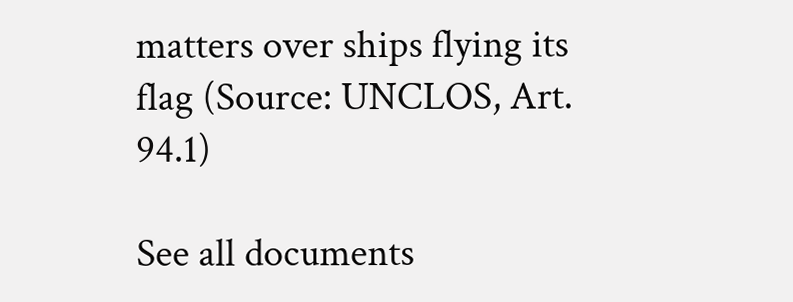matters over ships flying its flag (Source: UNCLOS, Art. 94.1)

See all documents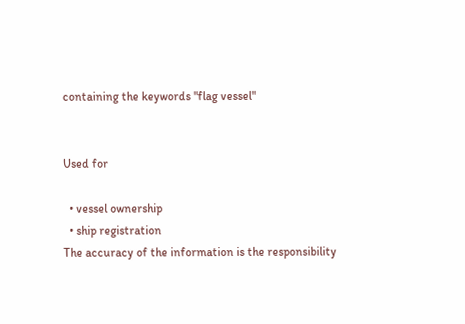containing the keywords "flag vessel"


Used for

  • vessel ownership
  • ship registration
The accuracy of the information is the responsibility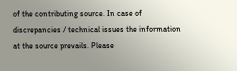of the contributing source. In case of discrepancies / technical issues the information at the source prevails. Please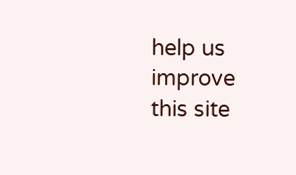help us improve this site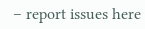– report issues here